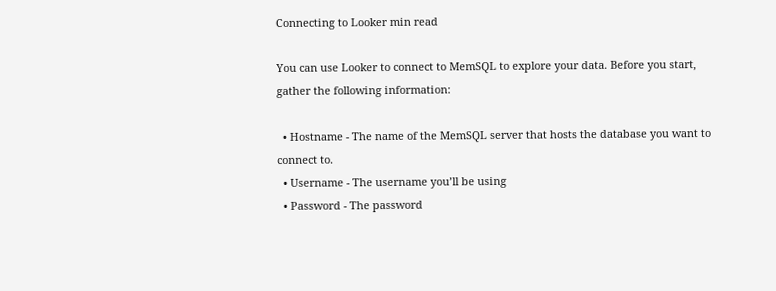Connecting to Looker min read

You can use Looker to connect to MemSQL to explore your data. Before you start, gather the following information:

  • Hostname - The name of the MemSQL server that hosts the database you want to connect to.
  • Username - The username you’ll be using
  • Password - The password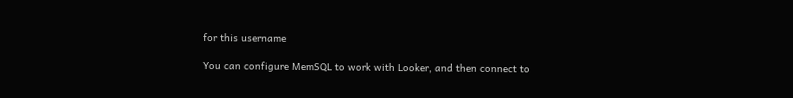for this username

You can configure MemSQL to work with Looker, and then connect to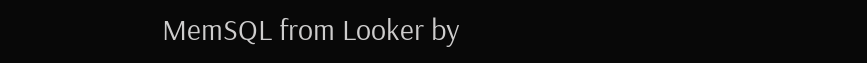MemSQL from Looker by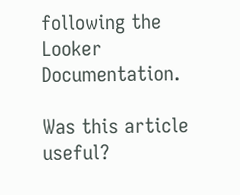following the Looker Documentation.

Was this article useful?